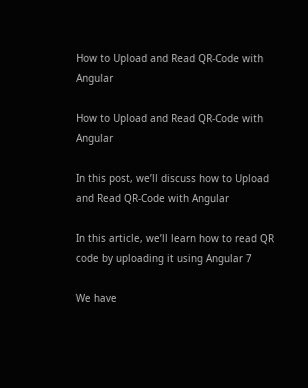How to Upload and Read QR-Code with Angular

How to Upload and Read QR-Code with Angular

In this post, we’ll discuss how to Upload and Read QR-Code with Angular

In this article, we’ll learn how to read QR code by uploading it using Angular 7

We have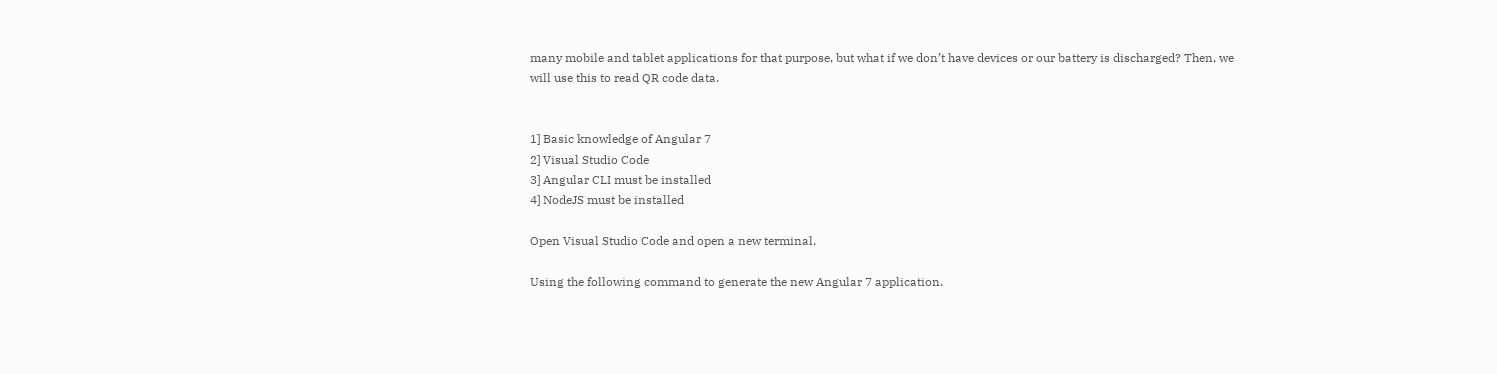many mobile and tablet applications for that purpose, but what if we don’t have devices or our battery is discharged? Then, we will use this to read QR code data.


1] Basic knowledge of Angular 7
2] Visual Studio Code
3] Angular CLI must be installed
4] NodeJS must be installed

Open Visual Studio Code and open a new terminal.

Using the following command to generate the new Angular 7 application.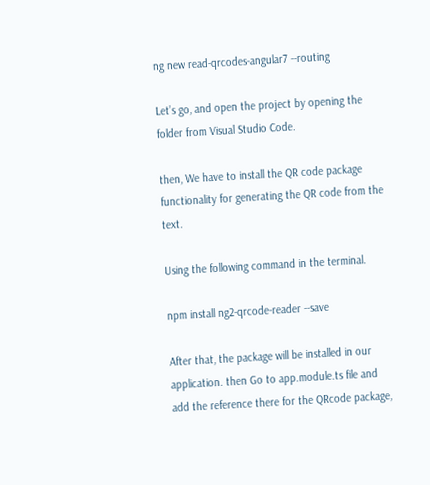ng new read-qrcodes-angular7 --routing

Let’s go, and open the project by opening the folder from Visual Studio Code.

then, We have to install the QR code package functionality for generating the QR code from the text.

Using the following command in the terminal.

npm install ng2-qrcode-reader --save

After that, the package will be installed in our application. then Go to app.module.ts file and add the reference there for the QRcode package,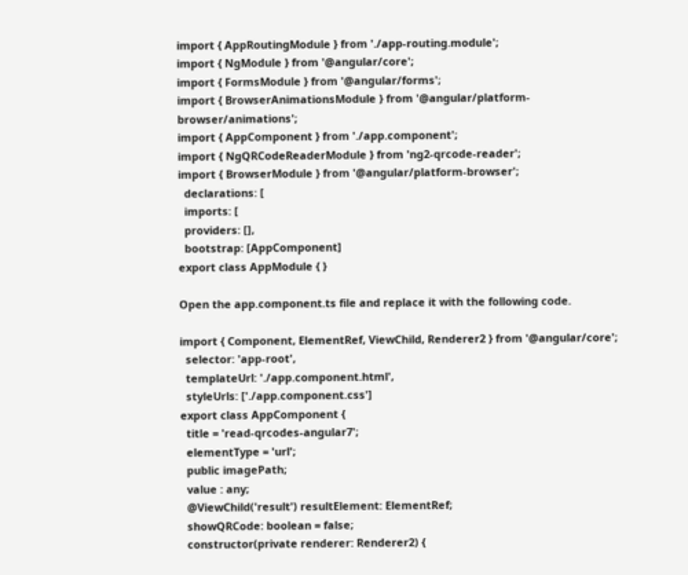import { AppRoutingModule } from './app-routing.module';
import { NgModule } from '@angular/core';
import { FormsModule } from '@angular/forms';
import { BrowserAnimationsModule } from '@angular/platform-browser/animations';
import { AppComponent } from './app.component';
import { NgQRCodeReaderModule } from 'ng2-qrcode-reader';
import { BrowserModule } from '@angular/platform-browser';
  declarations: [
  imports: [
  providers: [],
  bootstrap: [AppComponent]
export class AppModule { }

Open the app.component.ts file and replace it with the following code.

import { Component, ElementRef, ViewChild, Renderer2 } from '@angular/core';
  selector: 'app-root',
  templateUrl: './app.component.html',
  styleUrls: ['./app.component.css']
export class AppComponent {
  title = 'read-qrcodes-angular7';
  elementType = 'url';
  public imagePath;
  value : any;
  @ViewChild('result') resultElement: ElementRef;
  showQRCode: boolean = false;
  constructor(private renderer: Renderer2) {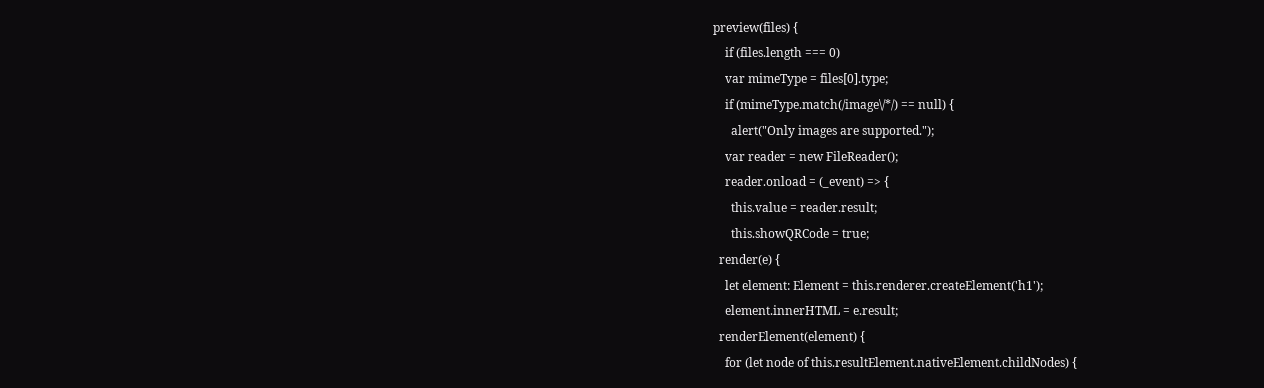preview(files) {
    if (files.length === 0)
    var mimeType = files[0].type;
    if (mimeType.match(/image\/*/) == null) {
      alert("Only images are supported.");
    var reader = new FileReader();
    reader.onload = (_event) => {
      this.value = reader.result;
      this.showQRCode = true;
  render(e) {
    let element: Element = this.renderer.createElement('h1');
    element.innerHTML = e.result;
  renderElement(element) {
    for (let node of this.resultElement.nativeElement.childNodes) {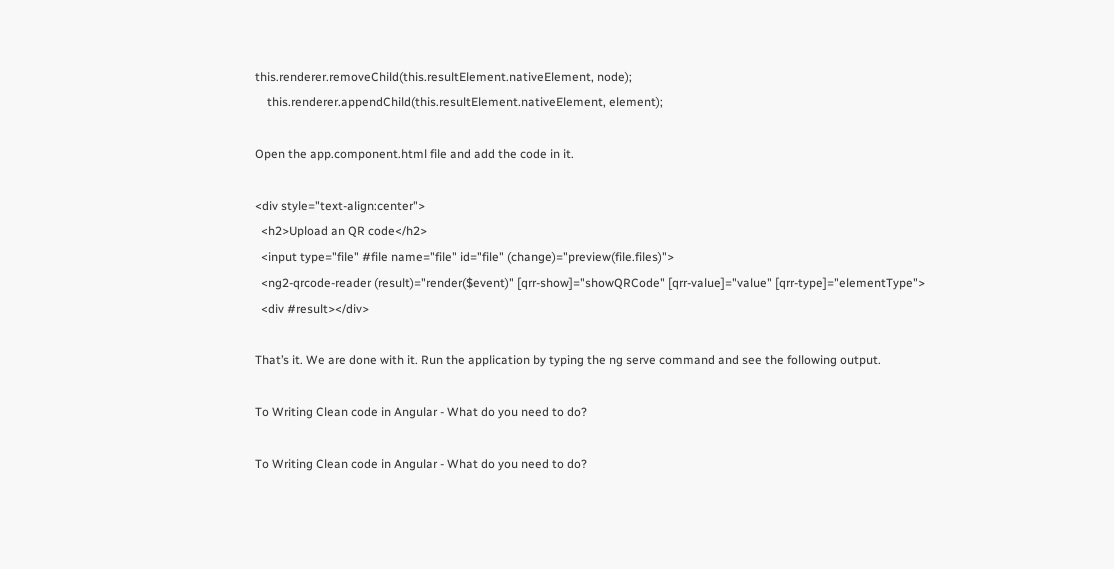this.renderer.removeChild(this.resultElement.nativeElement, node);
    this.renderer.appendChild(this.resultElement.nativeElement, element);

Open the app.component.html file and add the code in it.

<div style="text-align:center">
  <h2>Upload an QR code</h2>
  <input type="file" #file name="file" id="file" (change)="preview(file.files)">
  <ng2-qrcode-reader (result)="render($event)" [qrr-show]="showQRCode" [qrr-value]="value" [qrr-type]="elementType">
  <div #result></div>

That’s it. We are done with it. Run the application by typing the ng serve command and see the following output.

To Writing Clean code in Angular - What do you need to do?

To Writing Clean code in Angular - What do you need to do?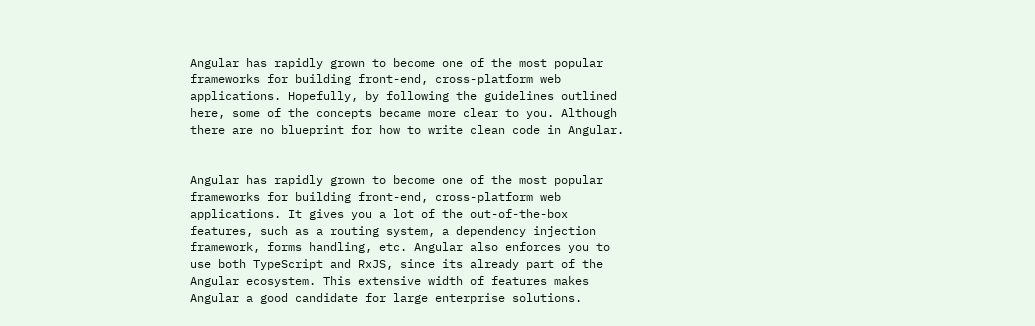Angular has rapidly grown to become one of the most popular frameworks for building front-end, cross-platform web applications. Hopefully, by following the guidelines outlined here, some of the concepts became more clear to you. Although there are no blueprint for how to write clean code in Angular.


Angular has rapidly grown to become one of the most popular frameworks for building front-end, cross-platform web applications. It gives you a lot of the out-of-the-box features, such as a routing system, a dependency injection framework, forms handling, etc. Angular also enforces you to use both TypeScript and RxJS, since its already part of the Angular ecosystem. This extensive width of features makes Angular a good candidate for large enterprise solutions.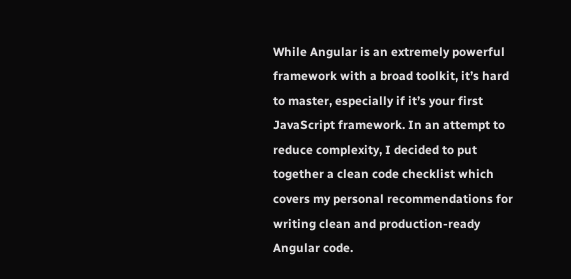While Angular is an extremely powerful framework with a broad toolkit, it’s hard to master, especially if it’s your first JavaScript framework. In an attempt to reduce complexity, I decided to put together a clean code checklist which covers my personal recommendations for writing clean and production-ready Angular code.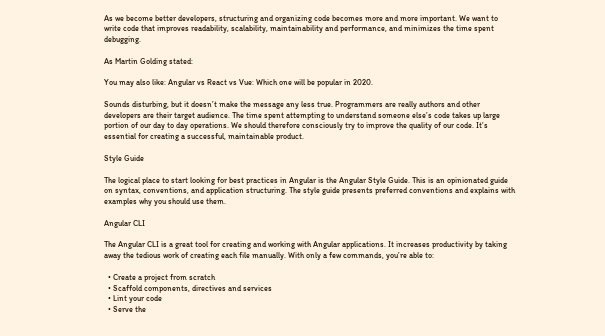As we become better developers, structuring and organizing code becomes more and more important. We want to write code that improves readability, scalability, maintainability and performance, and minimizes the time spent debugging.

As Martin Golding stated:

You may also like: Angular vs React vs Vue: Which one will be popular in 2020.

Sounds disturbing, but it doesn’t make the message any less true. Programmers are really authors and other developers are their target audience. The time spent attempting to understand someone else’s code takes up large portion of our day to day operations. We should therefore consciously try to improve the quality of our code. It’s essential for creating a successful, maintainable product.

Style Guide

The logical place to start looking for best practices in Angular is the Angular Style Guide. This is an opinionated guide on syntax, conventions, and application structuring. The style guide presents preferred conventions and explains with examples why you should use them.

Angular CLI

The Angular CLI is a great tool for creating and working with Angular applications. It increases productivity by taking away the tedious work of creating each file manually. With only a few commands, you’re able to:

  • Create a project from scratch
  • Scaffold components, directives and services
  • Lint your code
  • Serve the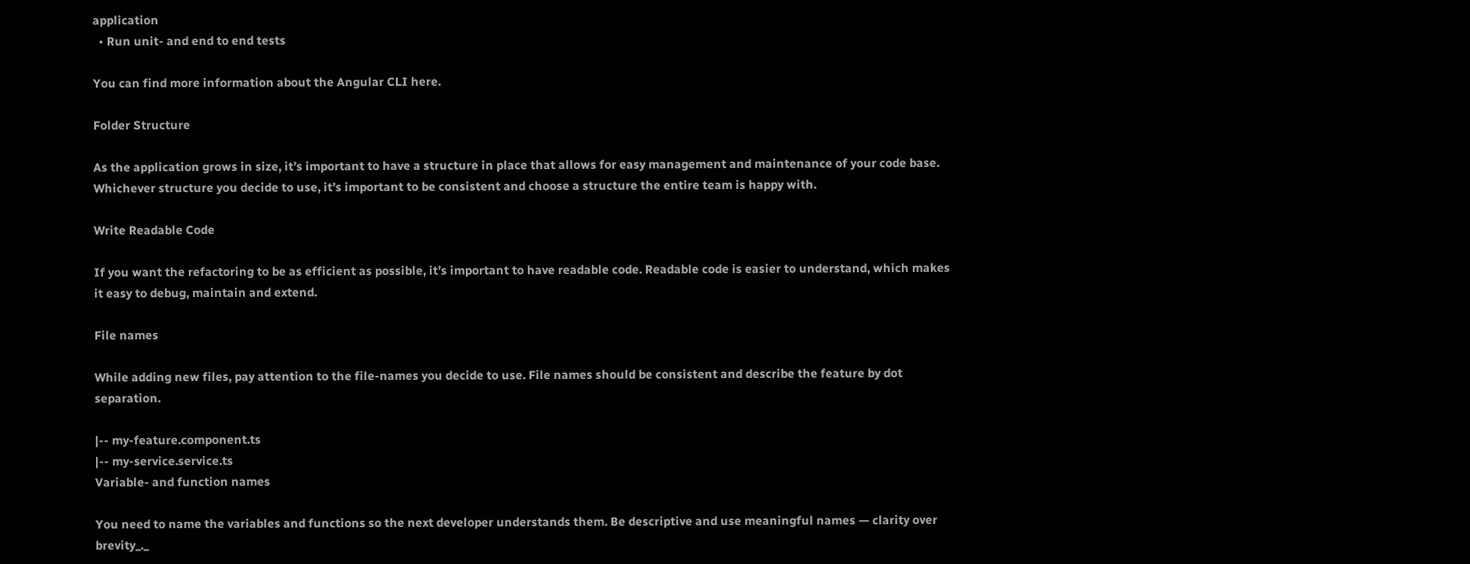application
  • Run unit- and end to end tests

You can find more information about the Angular CLI here.

Folder Structure

As the application grows in size, it’s important to have a structure in place that allows for easy management and maintenance of your code base. Whichever structure you decide to use, it’s important to be consistent and choose a structure the entire team is happy with.

Write Readable Code

If you want the refactoring to be as efficient as possible, it’s important to have readable code. Readable code is easier to understand, which makes it easy to debug, maintain and extend.

File names

While adding new files, pay attention to the file-names you decide to use. File names should be consistent and describe the feature by dot separation.

|-- my-feature.component.ts
|-- my-service.service.ts
Variable- and function names

You need to name the variables and functions so the next developer understands them. Be descriptive and use meaningful names — clarity over brevity_._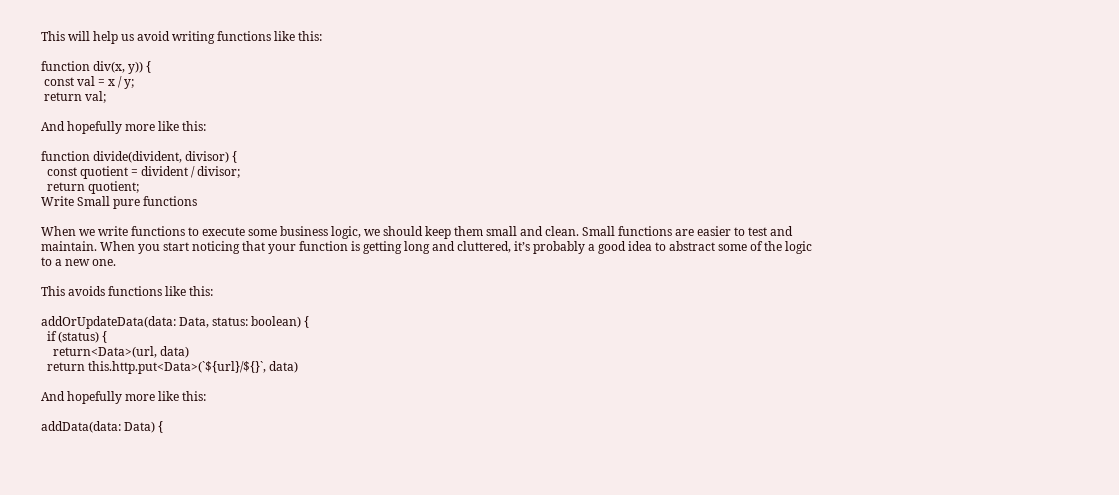This will help us avoid writing functions like this:

function div(x, y)) {
 const val = x / y;
 return val;

And hopefully more like this:

function divide(divident, divisor) {
  const quotient = divident / divisor;
  return quotient;
Write Small pure functions

When we write functions to execute some business logic, we should keep them small and clean. Small functions are easier to test and maintain. When you start noticing that your function is getting long and cluttered, it’s probably a good idea to abstract some of the logic to a new one.

This avoids functions like this:

addOrUpdateData(data: Data, status: boolean) {
  if (status) {
    return<Data>(url, data)
  return this.http.put<Data>(`${url}/${}`, data)

And hopefully more like this:

addData(data: Data) {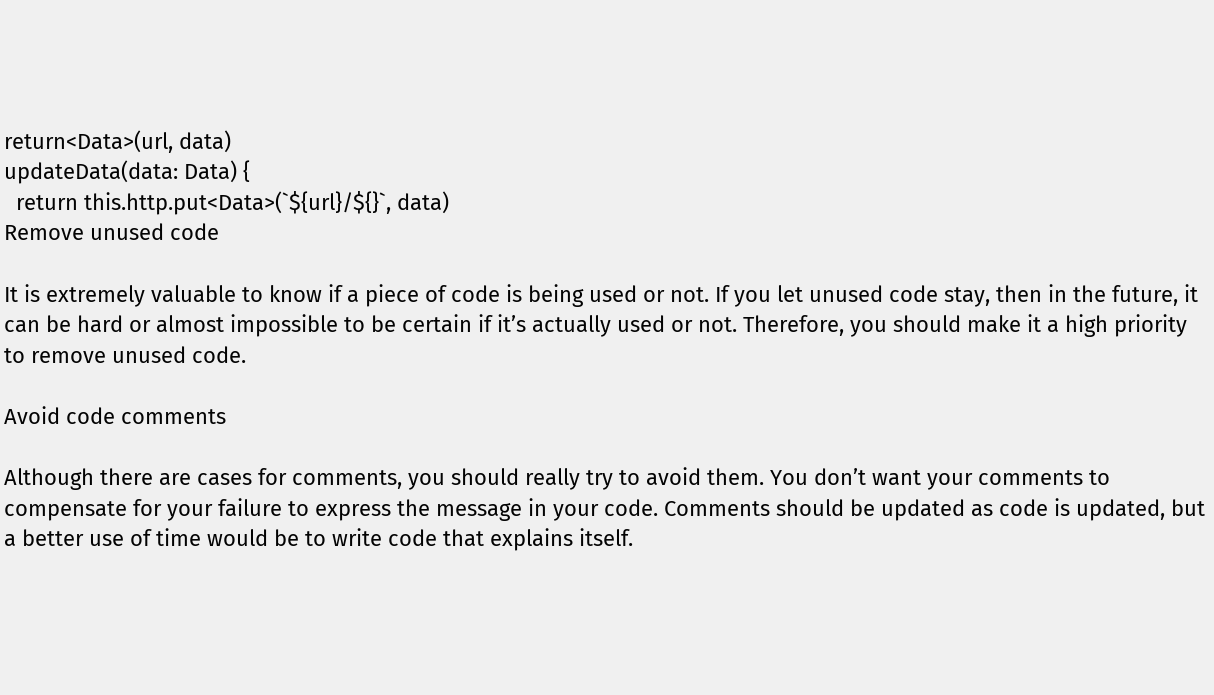return<Data>(url, data)
updateData(data: Data) {
  return this.http.put<Data>(`${url}/${}`, data)
Remove unused code

It is extremely valuable to know if a piece of code is being used or not. If you let unused code stay, then in the future, it can be hard or almost impossible to be certain if it’s actually used or not. Therefore, you should make it a high priority to remove unused code.

Avoid code comments

Although there are cases for comments, you should really try to avoid them. You don’t want your comments to compensate for your failure to express the message in your code. Comments should be updated as code is updated, but a better use of time would be to write code that explains itself.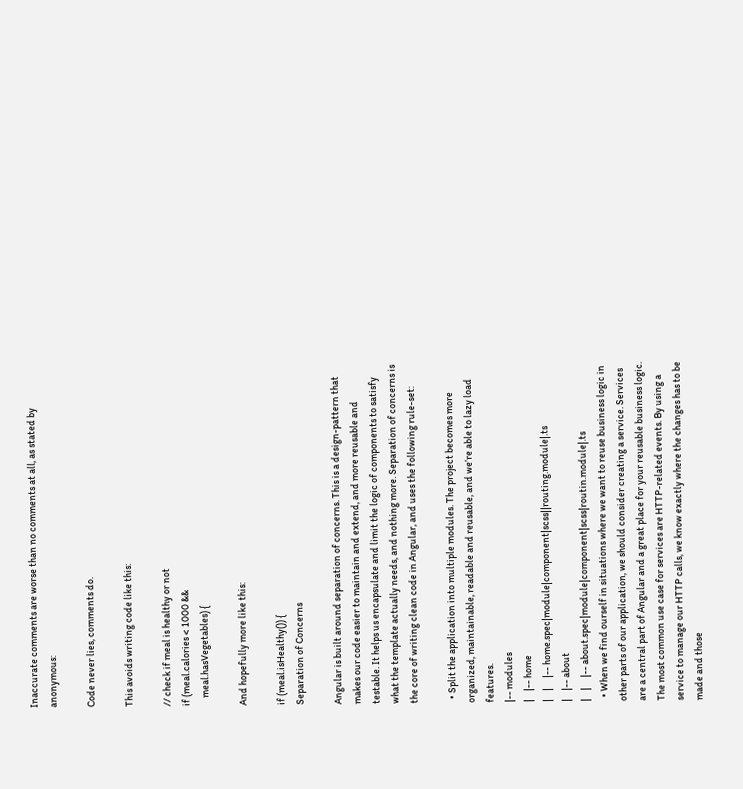Inaccurate comments are worse than no comments at all, as stated by anonymous:

Code never lies, comments do.

This avoids writing code like this:

// check if meal is healthy or not
if (meal.calories < 1000 &&
    meal.hasVegetables) {

And hopefully more like this:

if (meal.isHealthy()) {
Separation of Concerns

Angular is built around separation of concerns. This is a design-pattern that makes our code easier to maintain and extend, and more reusable and testable. It helps us encapsulate and limit the logic of components to satisfy what the template actually needs, and nothing more. Separation of concerns is the core of writing clean code in Angular, and uses the following rule-set:

  • Split the application into multiple modules. The project becomes more organized, maintainable, readable and reusable, and we’re able to lazy load features.
|-- modules
|    |-- home
|    |     |-- home.spec|module|component|scss||routing.module|.ts
|    |-- about
|    |     |-- about.spec|module|component|scss|routin.module|.ts
  • When we find ourself in situations where we want to reuse business logic in other parts of our application, we should consider creating a service. Services are a central part of Angular and a great place for your reusable business logic. The most common use case for services are HTTP-related events. By using a service to manage our HTTP calls, we know exactly where the changes has to be made and those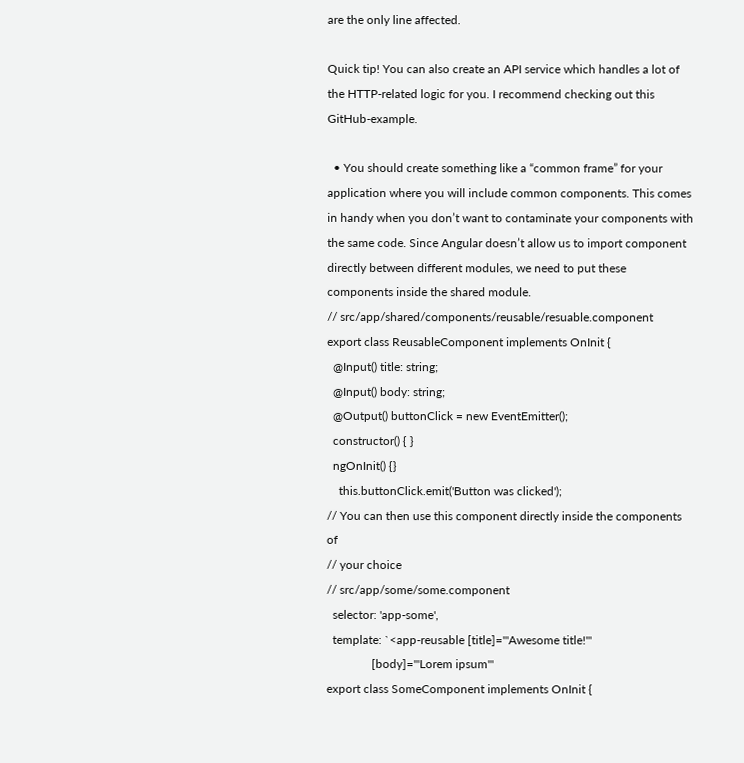are the only line affected.

Quick tip! You can also create an API service which handles a lot of the HTTP-related logic for you. I recommend checking out this GitHub-example.

  • You should create something like a “common frame” for your application where you will include common components. This comes in handy when you don’t want to contaminate your components with the same code. Since Angular doesn’t allow us to import component directly between different modules, we need to put these components inside the shared module.
// src/app/shared/components/reusable/resuable.component
export class ReusableComponent implements OnInit {
  @Input() title: string;
  @Input() body: string;
  @Output() buttonClick = new EventEmitter();
  constructor() { }
  ngOnInit() {}
    this.buttonClick.emit('Button was clicked');
// You can then use this component directly inside the components of
// your choice
// src/app/some/some.component
  selector: 'app-some',
  template: `<app-reusable [title]="'Awesome title!'"
               [body]="'Lorem ipsum'"
export class SomeComponent implements OnInit {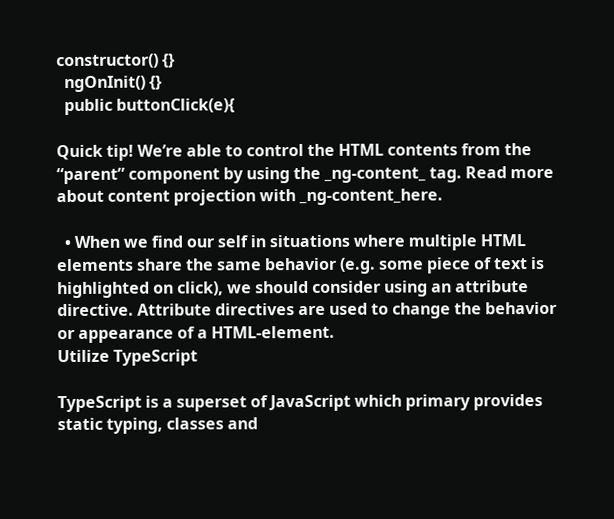constructor() {}
  ngOnInit() {}
  public buttonClick(e){

Quick tip! We’re able to control the HTML contents from the “parent” component by using the _ng-content_ tag. Read more about content projection with _ng-content_here.

  • When we find our self in situations where multiple HTML elements share the same behavior (e.g. some piece of text is highlighted on click), we should consider using an attribute directive. Attribute directives are used to change the behavior or appearance of a HTML-element.
Utilize TypeScript

TypeScript is a superset of JavaScript which primary provides static typing, classes and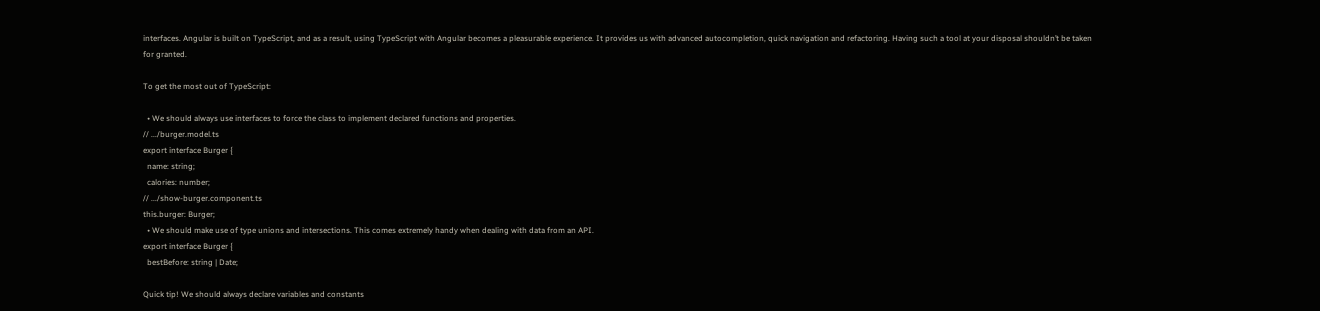interfaces. Angular is built on TypeScript, and as a result, using TypeScript with Angular becomes a pleasurable experience. It provides us with advanced autocompletion, quick navigation and refactoring. Having such a tool at your disposal shouldn’t be taken for granted.

To get the most out of TypeScript:

  • We should always use interfaces to force the class to implement declared functions and properties.
// .../burger.model.ts
export interface Burger {
  name: string;
  calories: number;
// .../show-burger.component.ts
this.burger: Burger;
  • We should make use of type unions and intersections. This comes extremely handy when dealing with data from an API.
export interface Burger {
  bestBefore: string | Date;

Quick tip! We should always declare variables and constants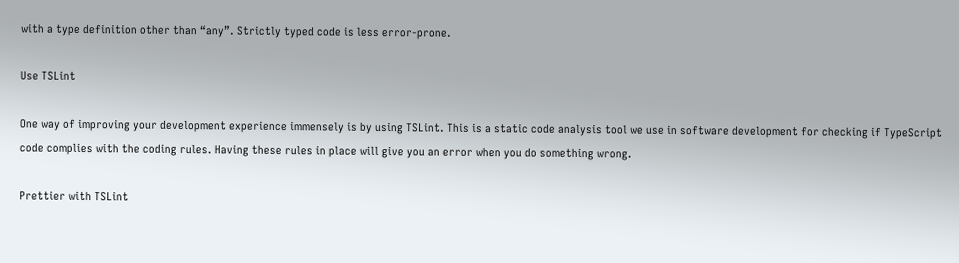with a type definition other than “any”. Strictly typed code is less error-prone.

Use TSLint

One way of improving your development experience immensely is by using TSLint. This is a static code analysis tool we use in software development for checking if TypeScript code complies with the coding rules. Having these rules in place will give you an error when you do something wrong.

Prettier with TSLint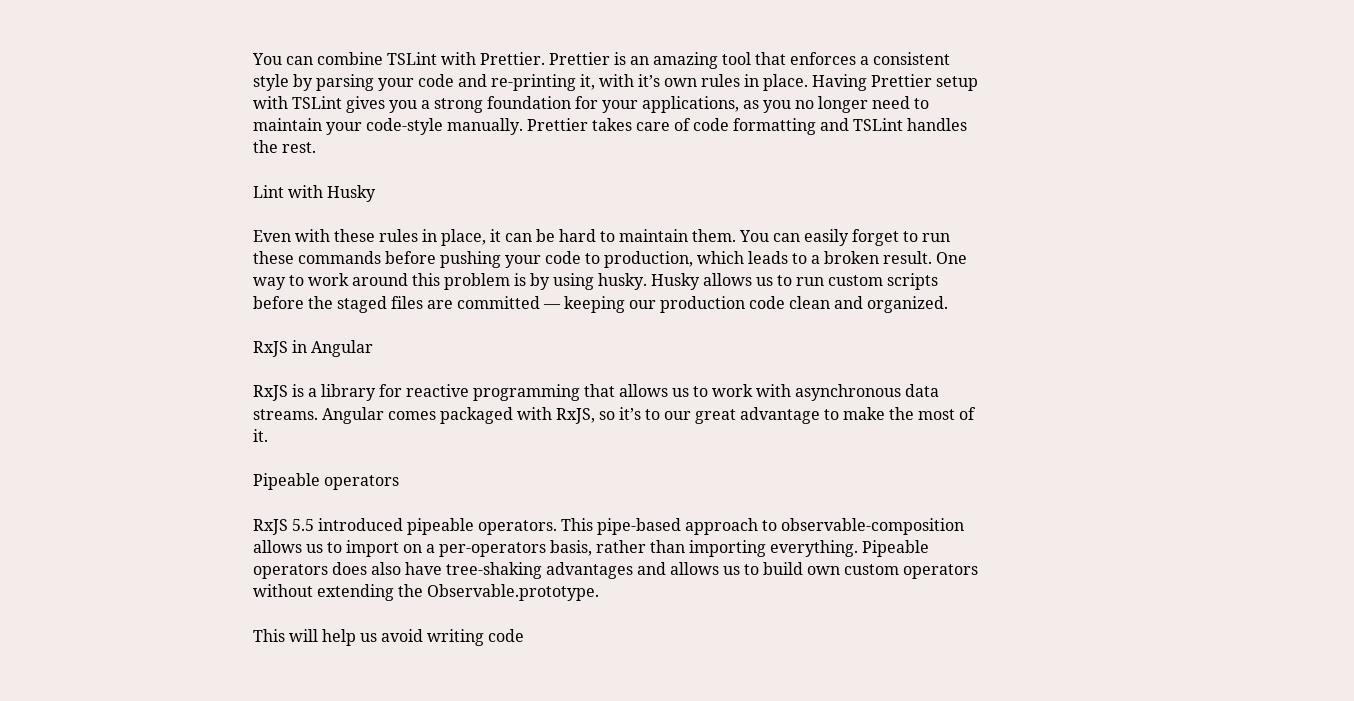You can combine TSLint with Prettier. Prettier is an amazing tool that enforces a consistent style by parsing your code and re-printing it, with it’s own rules in place. Having Prettier setup with TSLint gives you a strong foundation for your applications, as you no longer need to maintain your code-style manually. Prettier takes care of code formatting and TSLint handles the rest.

Lint with Husky

Even with these rules in place, it can be hard to maintain them. You can easily forget to run these commands before pushing your code to production, which leads to a broken result. One way to work around this problem is by using husky. Husky allows us to run custom scripts before the staged files are committed — keeping our production code clean and organized.

RxJS in Angular

RxJS is a library for reactive programming that allows us to work with asynchronous data streams. Angular comes packaged with RxJS, so it’s to our great advantage to make the most of it.

Pipeable operators

RxJS 5.5 introduced pipeable operators. This pipe-based approach to observable-composition allows us to import on a per-operators basis, rather than importing everything. Pipeable operators does also have tree-shaking advantages and allows us to build own custom operators without extending the Observable.prototype.

This will help us avoid writing code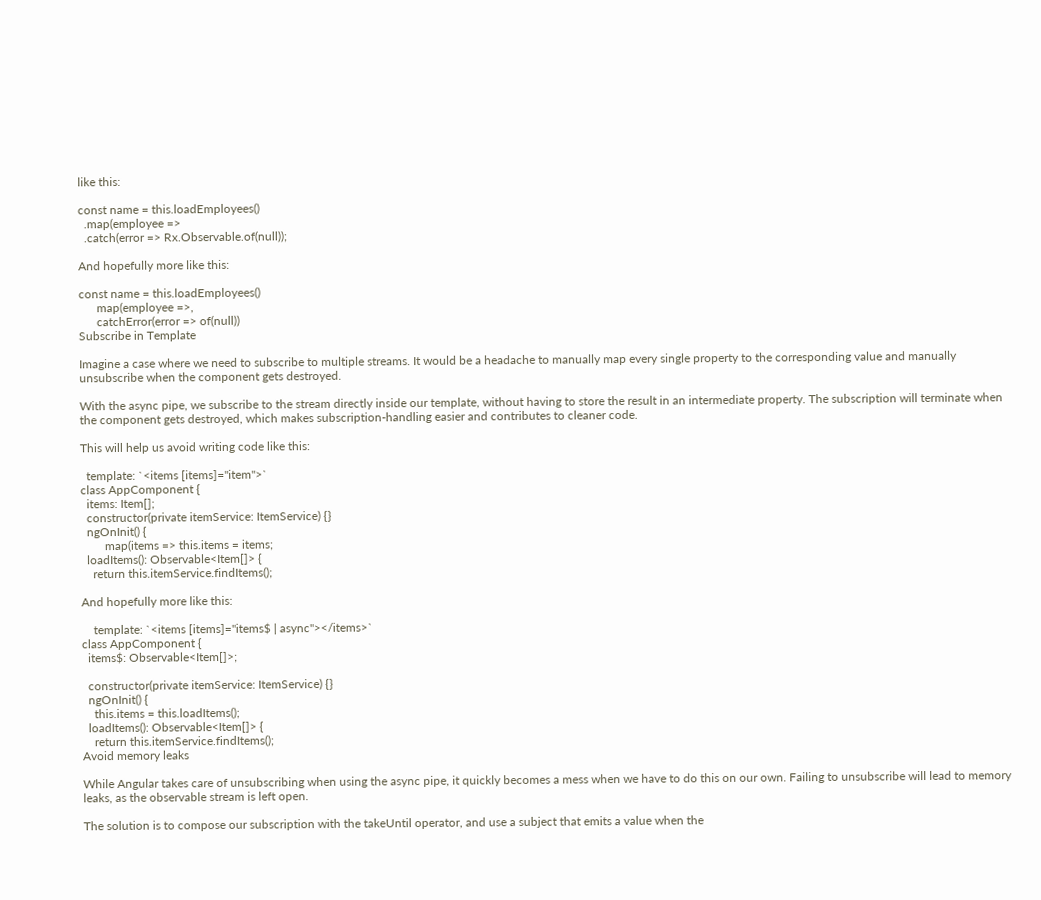like this:

const name = this.loadEmployees()
  .map(employee =>
  .catch(error => Rx.Observable.of(null));

And hopefully more like this:

const name = this.loadEmployees()
      map(employee =>,
      catchError(error => of(null))
Subscribe in Template

Imagine a case where we need to subscribe to multiple streams. It would be a headache to manually map every single property to the corresponding value and manually unsubscribe when the component gets destroyed.

With the async pipe, we subscribe to the stream directly inside our template, without having to store the result in an intermediate property. The subscription will terminate when the component gets destroyed, which makes subscription-handling easier and contributes to cleaner code.

This will help us avoid writing code like this:

  template: `<items [items]="item">`
class AppComponent {
  items: Item[];
  constructor(private itemService: ItemService) {}
  ngOnInit() {
        map(items => this.items = items;
  loadItems(): Observable<Item[]> {
    return this.itemService.findItems();

And hopefully more like this:

    template: `<items [items]="items$ | async"></items>`
class AppComponent {
  items$: Observable<Item[]>;

  constructor(private itemService: ItemService) {}
  ngOnInit() {
    this.items = this.loadItems();
  loadItems(): Observable<Item[]> {
    return this.itemService.findItems();
Avoid memory leaks

While Angular takes care of unsubscribing when using the async pipe, it quickly becomes a mess when we have to do this on our own. Failing to unsubscribe will lead to memory leaks, as the observable stream is left open.

The solution is to compose our subscription with the takeUntil operator, and use a subject that emits a value when the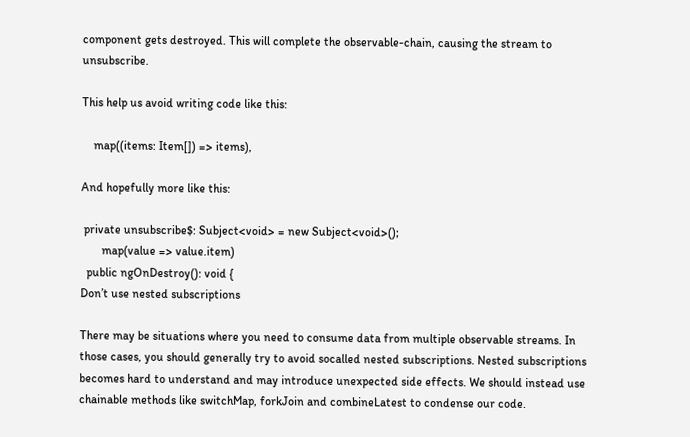component gets destroyed. This will complete the observable-chain, causing the stream to unsubscribe.

This help us avoid writing code like this:

    map((items: Item[]) => items),

And hopefully more like this:

 private unsubscribe$: Subject<void> = new Subject<void>();
       map(value => value.item)
  public ngOnDestroy(): void {
Don’t use nested subscriptions

There may be situations where you need to consume data from multiple observable streams. In those cases, you should generally try to avoid socalled nested subscriptions. Nested subscriptions becomes hard to understand and may introduce unexpected side effects. We should instead use chainable methods like switchMap, forkJoin and combineLatest to condense our code.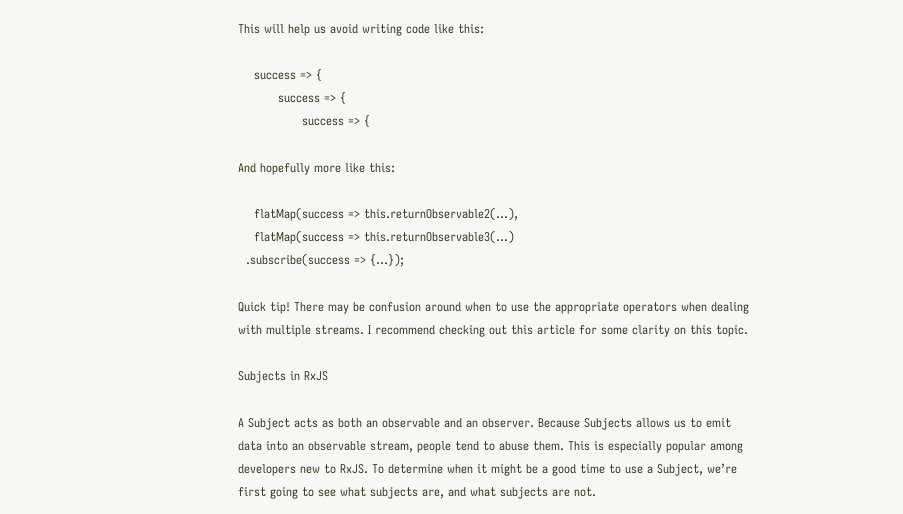This will help us avoid writing code like this:

    success => {
          success => {
                success => {

And hopefully more like this:

    flatMap(success => this.returnObservable2(...),
    flatMap(success => this.returnObservable3(...)
  .subscribe(success => {...});

Quick tip! There may be confusion around when to use the appropriate operators when dealing with multiple streams. I recommend checking out this article for some clarity on this topic.

Subjects in RxJS

A Subject acts as both an observable and an observer. Because Subjects allows us to emit data into an observable stream, people tend to abuse them. This is especially popular among developers new to RxJS. To determine when it might be a good time to use a Subject, we’re first going to see what subjects are, and what subjects are not.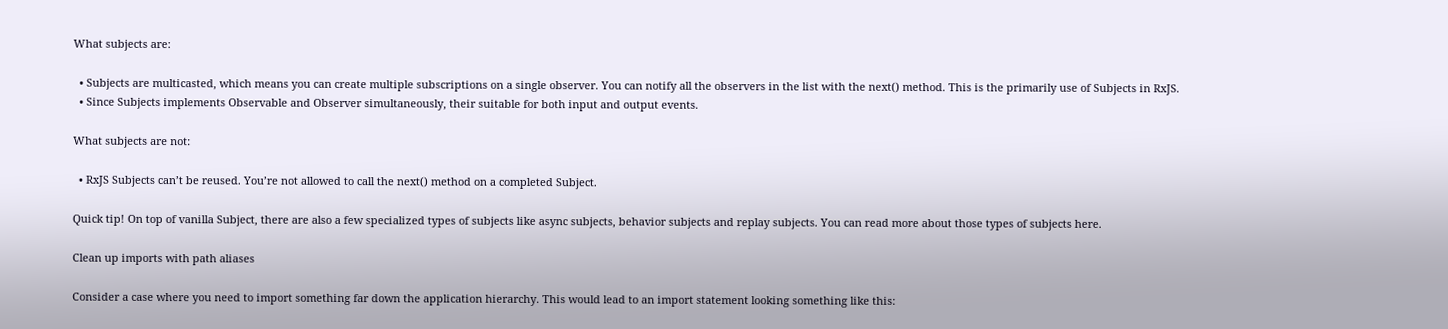What subjects are:

  • Subjects are multicasted, which means you can create multiple subscriptions on a single observer. You can notify all the observers in the list with the next() method. This is the primarily use of Subjects in RxJS.
  • Since Subjects implements Observable and Observer simultaneously, their suitable for both input and output events.

What subjects are not:

  • RxJS Subjects can’t be reused. You’re not allowed to call the next() method on a completed Subject.

Quick tip! On top of vanilla Subject, there are also a few specialized types of subjects like async subjects, behavior subjects and replay subjects. You can read more about those types of subjects here.

Clean up imports with path aliases

Consider a case where you need to import something far down the application hierarchy. This would lead to an import statement looking something like this: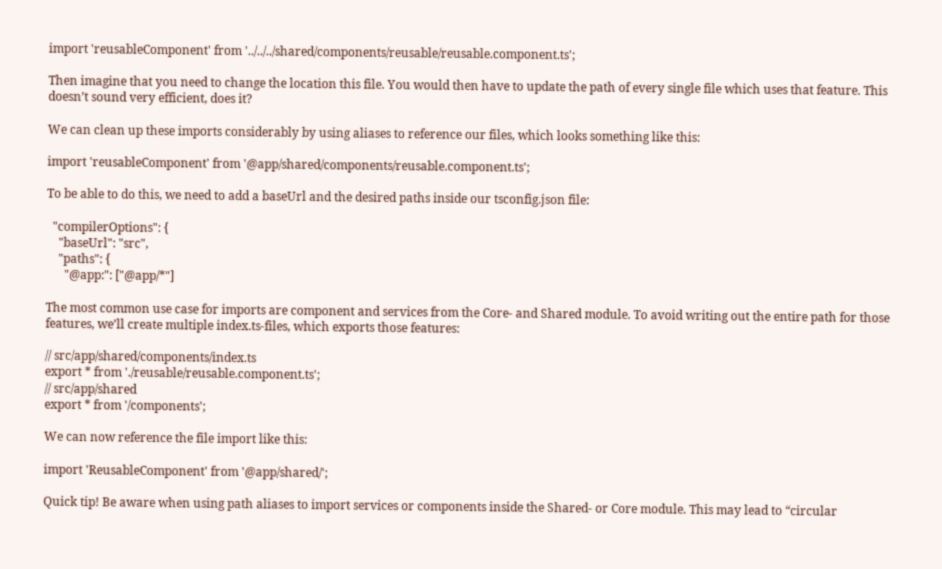import 'reusableComponent' from '../../../shared/components/reusable/reusable.component.ts';

Then imagine that you need to change the location this file. You would then have to update the path of every single file which uses that feature. This doesn’t sound very efficient, does it?

We can clean up these imports considerably by using aliases to reference our files, which looks something like this:

import 'reusableComponent' from '@app/shared/components/reusable.component.ts';

To be able to do this, we need to add a baseUrl and the desired paths inside our tsconfig.json file:

  "compilerOptions": {
    "baseUrl": "src",
    "paths": {
      "@app:": ["@app/*"]

The most common use case for imports are component and services from the Core- and Shared module. To avoid writing out the entire path for those features, we’ll create multiple index.ts-files, which exports those features:

// src/app/shared/components/index.ts
export * from './reusable/reusable.component.ts';
// src/app/shared
export * from '/components';

We can now reference the file import like this:

import 'ReusableComponent' from '@app/shared/';

Quick tip! Be aware when using path aliases to import services or components inside the Shared- or Core module. This may lead to “circular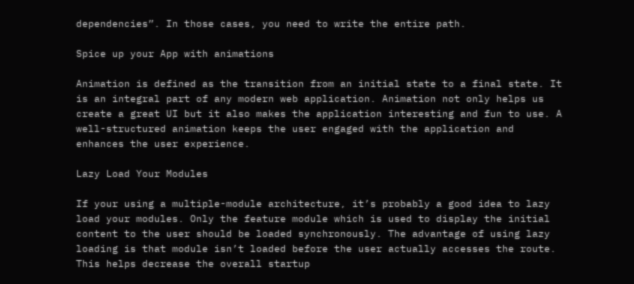dependencies”. In those cases, you need to write the entire path.

Spice up your App with animations

Animation is defined as the transition from an initial state to a final state. It is an integral part of any modern web application. Animation not only helps us create a great UI but it also makes the application interesting and fun to use. A well-structured animation keeps the user engaged with the application and enhances the user experience.

Lazy Load Your Modules

If your using a multiple-module architecture, it’s probably a good idea to lazy load your modules. Only the feature module which is used to display the initial content to the user should be loaded synchronously. The advantage of using lazy loading is that module isn’t loaded before the user actually accesses the route. This helps decrease the overall startup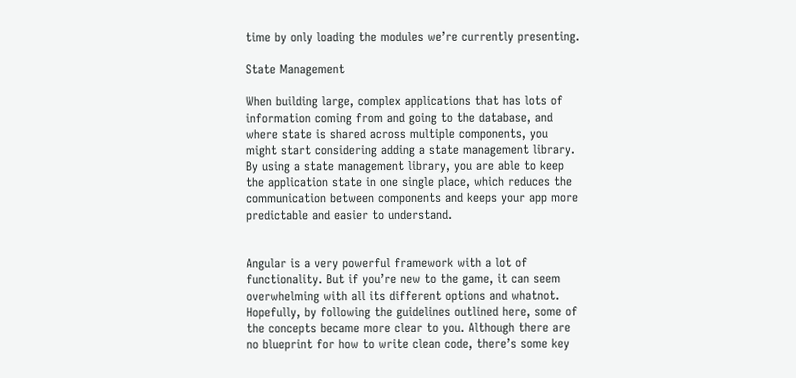time by only loading the modules we’re currently presenting.

State Management

When building large, complex applications that has lots of information coming from and going to the database, and where state is shared across multiple components, you might start considering adding a state management library. By using a state management library, you are able to keep the application state in one single place, which reduces the communication between components and keeps your app more predictable and easier to understand.


Angular is a very powerful framework with a lot of functionality. But if you’re new to the game, it can seem overwhelming with all its different options and whatnot. Hopefully, by following the guidelines outlined here, some of the concepts became more clear to you. Although there are no blueprint for how to write clean code, there’s some key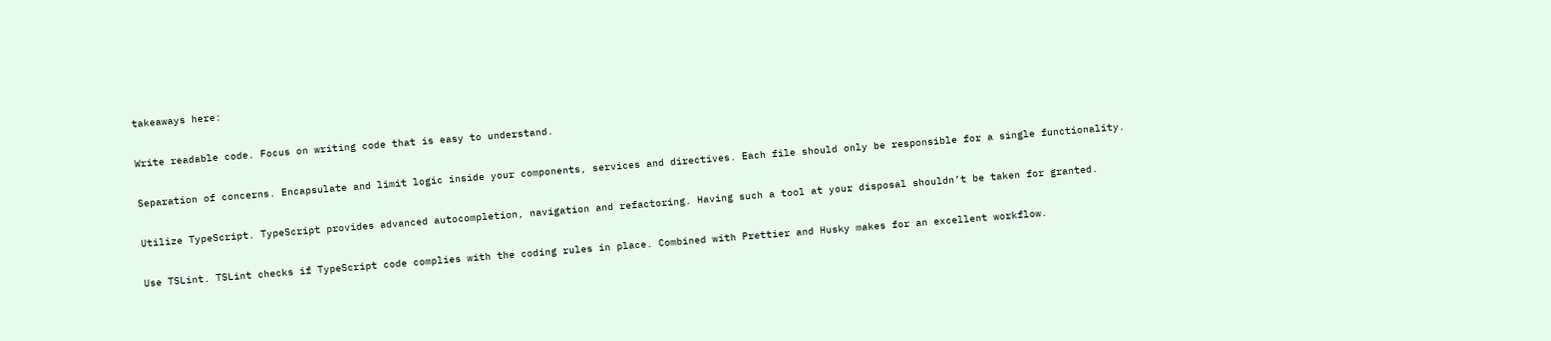takeaways here:

Write readable code. Focus on writing code that is easy to understand.

Separation of concerns. Encapsulate and limit logic inside your components, services and directives. Each file should only be responsible for a single functionality.

Utilize TypeScript. TypeScript provides advanced autocompletion, navigation and refactoring. Having such a tool at your disposal shouldn’t be taken for granted.

Use TSLint. TSLint checks if TypeScript code complies with the coding rules in place. Combined with Prettier and Husky makes for an excellent workflow.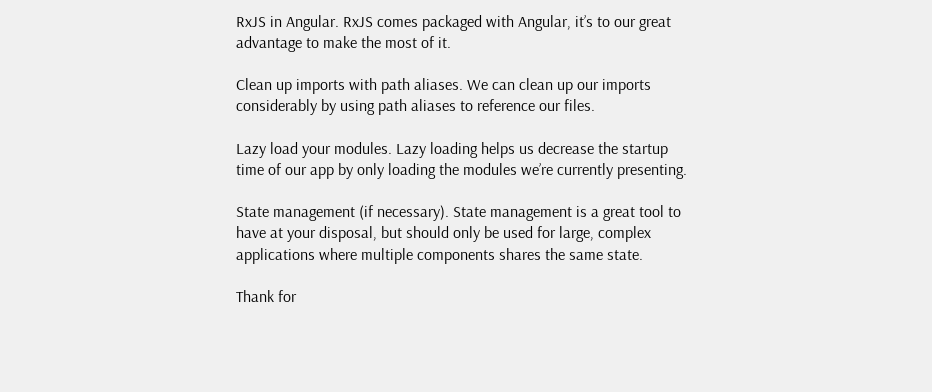RxJS in Angular. RxJS comes packaged with Angular, it’s to our great advantage to make the most of it.

Clean up imports with path aliases. We can clean up our imports considerably by using path aliases to reference our files.

Lazy load your modules. Lazy loading helps us decrease the startup time of our app by only loading the modules we’re currently presenting.

State management (if necessary). State management is a great tool to have at your disposal, but should only be used for large, complex applications where multiple components shares the same state.

Thank for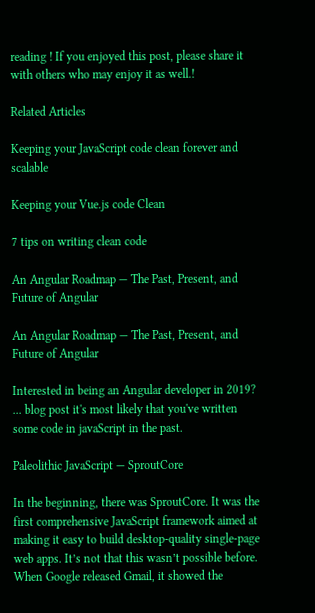reading ! If you enjoyed this post, please share it with others who may enjoy it as well.!

Related Articles

Keeping your JavaScript code clean forever and scalable

Keeping your Vue.js code Clean

7 tips on writing clean code

An Angular Roadmap — The Past, Present, and Future of Angular

An Angular Roadmap — The Past, Present, and Future of Angular

Interested in being an Angular developer in 2019? ... blog post it's most likely that you've written some code in javaScript in the past.

Paleolithic JavaScript — SproutCore

In the beginning, there was SproutCore. It was the first comprehensive JavaScript framework aimed at making it easy to build desktop-quality single-page web apps. It’s not that this wasn’t possible before. When Google released Gmail, it showed the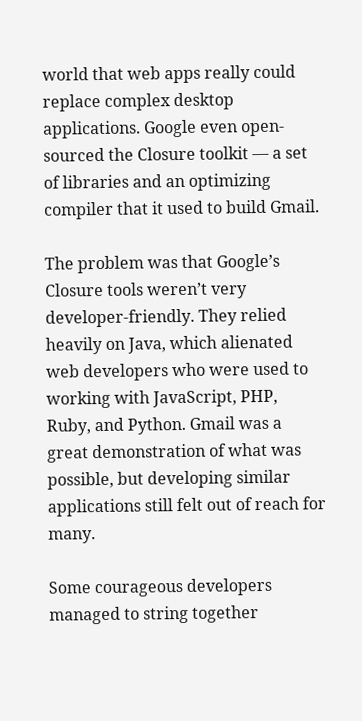world that web apps really could replace complex desktop applications. Google even open-sourced the Closure toolkit — a set of libraries and an optimizing compiler that it used to build Gmail.

The problem was that Google’s Closure tools weren’t very developer-friendly. They relied heavily on Java, which alienated web developers who were used to working with JavaScript, PHP, Ruby, and Python. Gmail was a great demonstration of what was possible, but developing similar applications still felt out of reach for many.

Some courageous developers managed to string together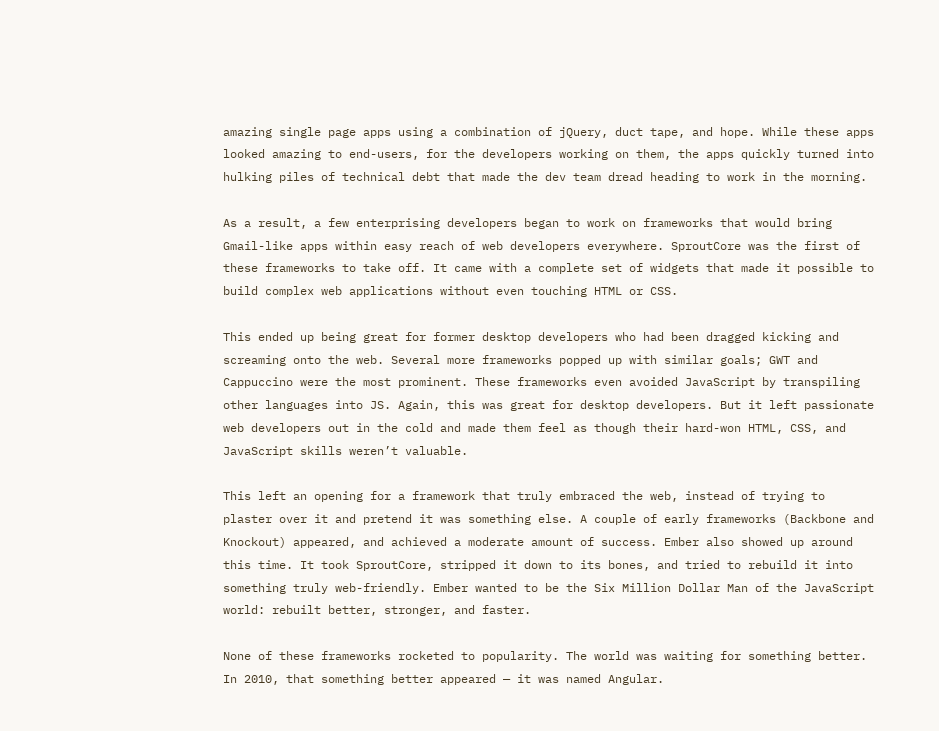amazing single page apps using a combination of jQuery, duct tape, and hope. While these apps looked amazing to end-users, for the developers working on them, the apps quickly turned into hulking piles of technical debt that made the dev team dread heading to work in the morning.

As a result, a few enterprising developers began to work on frameworks that would bring Gmail-like apps within easy reach of web developers everywhere. SproutCore was the first of these frameworks to take off. It came with a complete set of widgets that made it possible to build complex web applications without even touching HTML or CSS.

This ended up being great for former desktop developers who had been dragged kicking and screaming onto the web. Several more frameworks popped up with similar goals; GWT and Cappuccino were the most prominent. These frameworks even avoided JavaScript by transpiling other languages into JS. Again, this was great for desktop developers. But it left passionate web developers out in the cold and made them feel as though their hard-won HTML, CSS, and JavaScript skills weren’t valuable.

This left an opening for a framework that truly embraced the web, instead of trying to plaster over it and pretend it was something else. A couple of early frameworks (Backbone and Knockout) appeared, and achieved a moderate amount of success. Ember also showed up around this time. It took SproutCore, stripped it down to its bones, and tried to rebuild it into something truly web-friendly. Ember wanted to be the Six Million Dollar Man of the JavaScript world: rebuilt better, stronger, and faster.

None of these frameworks rocketed to popularity. The world was waiting for something better. In 2010, that something better appeared — it was named Angular.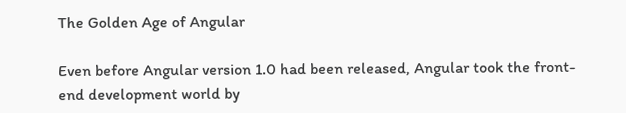The Golden Age of Angular

Even before Angular version 1.0 had been released, Angular took the front-end development world by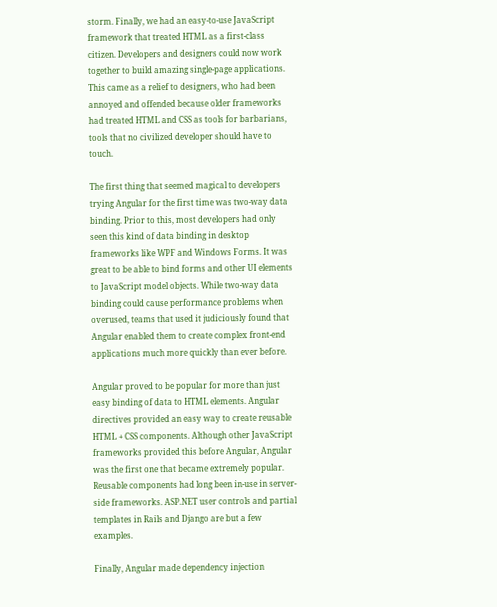storm. Finally, we had an easy-to-use JavaScript framework that treated HTML as a first-class citizen. Developers and designers could now work together to build amazing single-page applications. This came as a relief to designers, who had been annoyed and offended because older frameworks had treated HTML and CSS as tools for barbarians, tools that no civilized developer should have to touch.

The first thing that seemed magical to developers trying Angular for the first time was two-way data binding. Prior to this, most developers had only seen this kind of data binding in desktop frameworks like WPF and Windows Forms. It was great to be able to bind forms and other UI elements to JavaScript model objects. While two-way data binding could cause performance problems when overused, teams that used it judiciously found that Angular enabled them to create complex front-end applications much more quickly than ever before.

Angular proved to be popular for more than just easy binding of data to HTML elements. Angular directives provided an easy way to create reusable HTML + CSS components. Although other JavaScript frameworks provided this before Angular, Angular was the first one that became extremely popular. Reusable components had long been in-use in server-side frameworks. ASP.NET user controls and partial templates in Rails and Django are but a few examples.

Finally, Angular made dependency injection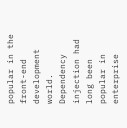popular in the front-end development world. Dependency injection had long been popular in enterprise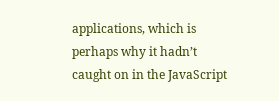applications, which is perhaps why it hadn’t caught on in the JavaScript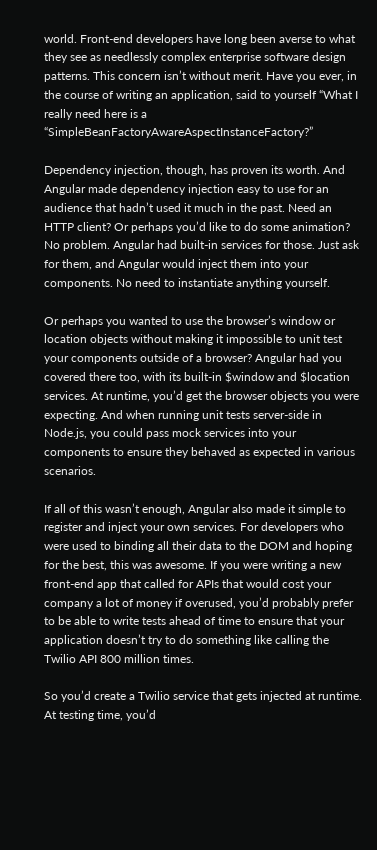world. Front-end developers have long been averse to what they see as needlessly complex enterprise software design patterns. This concern isn’t without merit. Have you ever, in the course of writing an application, said to yourself “What I really need here is a “SimpleBeanFactoryAwareAspectInstanceFactory?”

Dependency injection, though, has proven its worth. And Angular made dependency injection easy to use for an audience that hadn’t used it much in the past. Need an HTTP client? Or perhaps you’d like to do some animation? No problem. Angular had built-in services for those. Just ask for them, and Angular would inject them into your components. No need to instantiate anything yourself.

Or perhaps you wanted to use the browser’s window or location objects without making it impossible to unit test your components outside of a browser? Angular had you covered there too, with its built-in $window and $location services. At runtime, you’d get the browser objects you were expecting. And when running unit tests server-side in Node.js, you could pass mock services into your components to ensure they behaved as expected in various scenarios.

If all of this wasn’t enough, Angular also made it simple to register and inject your own services. For developers who were used to binding all their data to the DOM and hoping for the best, this was awesome. If you were writing a new front-end app that called for APIs that would cost your company a lot of money if overused, you’d probably prefer to be able to write tests ahead of time to ensure that your application doesn’t try to do something like calling the Twilio API 800 million times.

So you’d create a Twilio service that gets injected at runtime. At testing time, you’d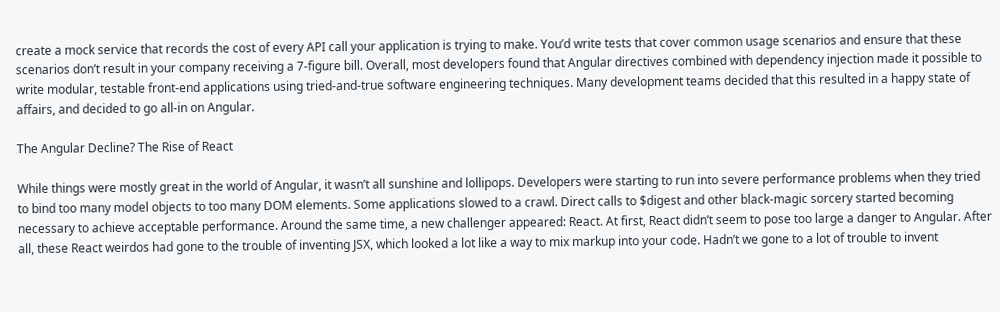create a mock service that records the cost of every API call your application is trying to make. You’d write tests that cover common usage scenarios and ensure that these scenarios don’t result in your company receiving a 7-figure bill. Overall, most developers found that Angular directives combined with dependency injection made it possible to write modular, testable front-end applications using tried-and-true software engineering techniques. Many development teams decided that this resulted in a happy state of affairs, and decided to go all-in on Angular.

The Angular Decline? The Rise of React

While things were mostly great in the world of Angular, it wasn’t all sunshine and lollipops. Developers were starting to run into severe performance problems when they tried to bind too many model objects to too many DOM elements. Some applications slowed to a crawl. Direct calls to $digest and other black-magic sorcery started becoming necessary to achieve acceptable performance. Around the same time, a new challenger appeared: React. At first, React didn’t seem to pose too large a danger to Angular. After all, these React weirdos had gone to the trouble of inventing JSX, which looked a lot like a way to mix markup into your code. Hadn’t we gone to a lot of trouble to invent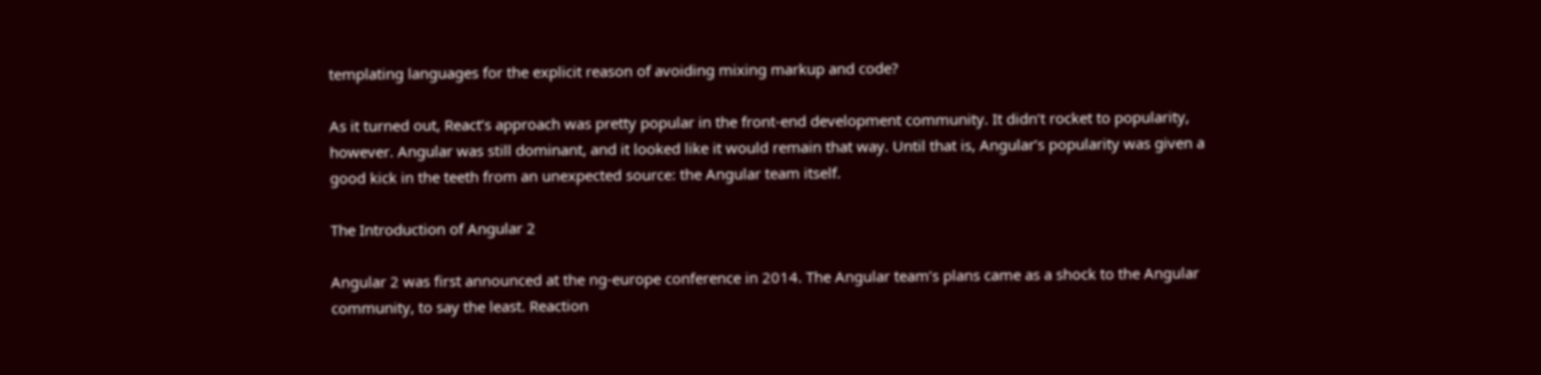templating languages for the explicit reason of avoiding mixing markup and code?

As it turned out, React’s approach was pretty popular in the front-end development community. It didn’t rocket to popularity, however. Angular was still dominant, and it looked like it would remain that way. Until that is, Angular’s popularity was given a good kick in the teeth from an unexpected source: the Angular team itself.

The Introduction of Angular 2

Angular 2 was first announced at the ng-europe conference in 2014. The Angular team’s plans came as a shock to the Angular community, to say the least. Reaction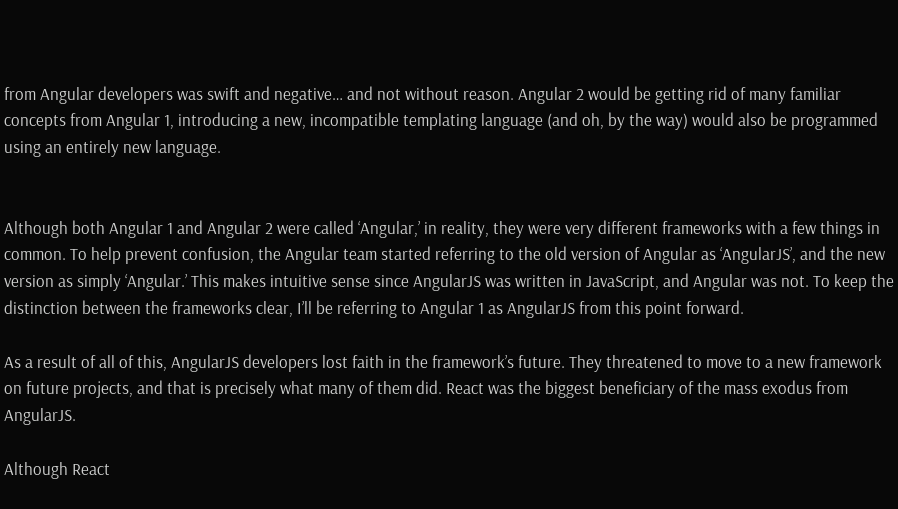from Angular developers was swift and negative… and not without reason. Angular 2 would be getting rid of many familiar concepts from Angular 1, introducing a new, incompatible templating language (and oh, by the way) would also be programmed using an entirely new language.


Although both Angular 1 and Angular 2 were called ‘Angular,’ in reality, they were very different frameworks with a few things in common. To help prevent confusion, the Angular team started referring to the old version of Angular as ‘AngularJS’, and the new version as simply ‘Angular.’ This makes intuitive sense since AngularJS was written in JavaScript, and Angular was not. To keep the distinction between the frameworks clear, I’ll be referring to Angular 1 as AngularJS from this point forward.

As a result of all of this, AngularJS developers lost faith in the framework’s future. They threatened to move to a new framework on future projects, and that is precisely what many of them did. React was the biggest beneficiary of the mass exodus from AngularJS.

Although React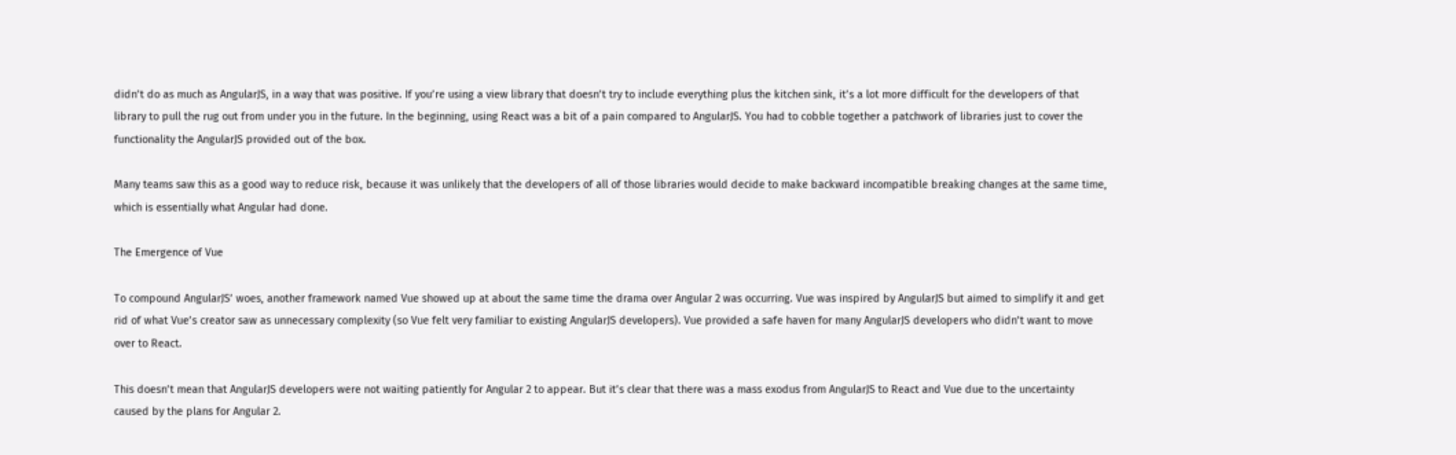didn’t do as much as AngularJS, in a way that was positive. If you’re using a view library that doesn’t try to include everything plus the kitchen sink, it’s a lot more difficult for the developers of that library to pull the rug out from under you in the future. In the beginning, using React was a bit of a pain compared to AngularJS. You had to cobble together a patchwork of libraries just to cover the functionality the AngularJS provided out of the box.

Many teams saw this as a good way to reduce risk, because it was unlikely that the developers of all of those libraries would decide to make backward incompatible breaking changes at the same time, which is essentially what Angular had done.

The Emergence of Vue

To compound AngularJS’ woes, another framework named Vue showed up at about the same time the drama over Angular 2 was occurring. Vue was inspired by AngularJS but aimed to simplify it and get rid of what Vue’s creator saw as unnecessary complexity (so Vue felt very familiar to existing AngularJS developers). Vue provided a safe haven for many AngularJS developers who didn’t want to move over to React.

This doesn’t mean that AngularJS developers were not waiting patiently for Angular 2 to appear. But it’s clear that there was a mass exodus from AngularJS to React and Vue due to the uncertainty caused by the plans for Angular 2.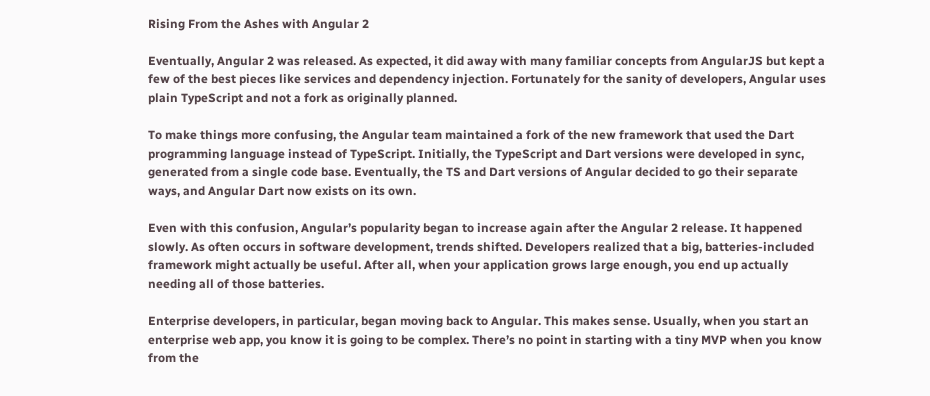Rising From the Ashes with Angular 2

Eventually, Angular 2 was released. As expected, it did away with many familiar concepts from AngularJS but kept a few of the best pieces like services and dependency injection. Fortunately for the sanity of developers, Angular uses plain TypeScript and not a fork as originally planned.

To make things more confusing, the Angular team maintained a fork of the new framework that used the Dart programming language instead of TypeScript. Initially, the TypeScript and Dart versions were developed in sync, generated from a single code base. Eventually, the TS and Dart versions of Angular decided to go their separate ways, and Angular Dart now exists on its own.

Even with this confusion, Angular’s popularity began to increase again after the Angular 2 release. It happened slowly. As often occurs in software development, trends shifted. Developers realized that a big, batteries-included framework might actually be useful. After all, when your application grows large enough, you end up actually needing all of those batteries.

Enterprise developers, in particular, began moving back to Angular. This makes sense. Usually, when you start an enterprise web app, you know it is going to be complex. There’s no point in starting with a tiny MVP when you know from the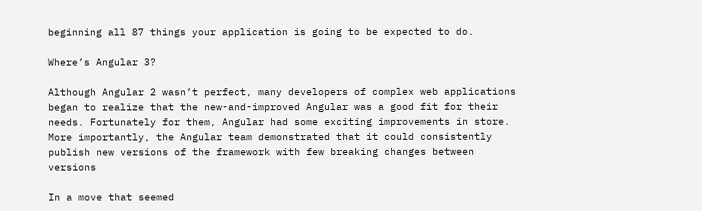beginning all 87 things your application is going to be expected to do.

Where’s Angular 3?

Although Angular 2 wasn’t perfect, many developers of complex web applications began to realize that the new-and-improved Angular was a good fit for their needs. Fortunately for them, Angular had some exciting improvements in store. More importantly, the Angular team demonstrated that it could consistently publish new versions of the framework with few breaking changes between versions

In a move that seemed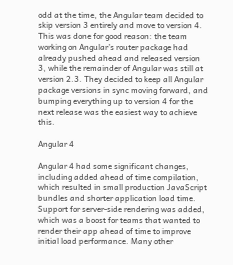odd at the time, the Angular team decided to skip version 3 entirely and move to version 4. This was done for good reason: the team working on Angular’s router package had already pushed ahead and released version 3, while the remainder of Angular was still at version 2.3. They decided to keep all Angular package versions in sync moving forward, and bumping everything up to version 4 for the next release was the easiest way to achieve this.

Angular 4

Angular 4 had some significant changes, including added ahead of time compilation, which resulted in small production JavaScript bundles and shorter application load time. Support for server-side rendering was added, which was a boost for teams that wanted to render their app ahead of time to improve initial load performance. Many other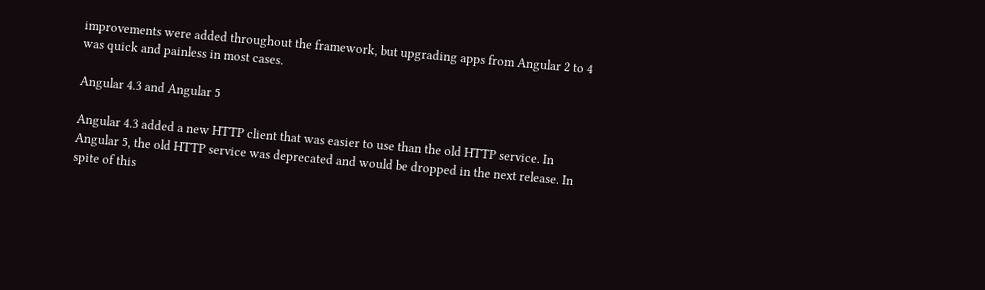improvements were added throughout the framework, but upgrading apps from Angular 2 to 4 was quick and painless in most cases.

Angular 4.3 and Angular 5

Angular 4.3 added a new HTTP client that was easier to use than the old HTTP service. In Angular 5, the old HTTP service was deprecated and would be dropped in the next release. In spite of this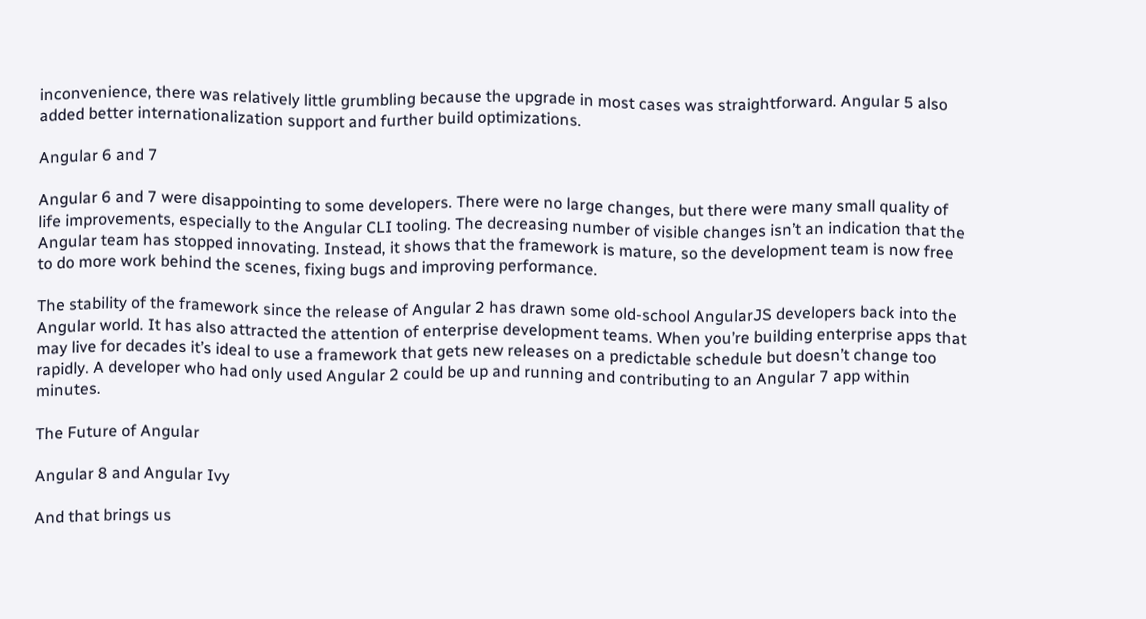inconvenience, there was relatively little grumbling because the upgrade in most cases was straightforward. Angular 5 also added better internationalization support and further build optimizations.

Angular 6 and 7

Angular 6 and 7 were disappointing to some developers. There were no large changes, but there were many small quality of life improvements, especially to the Angular CLI tooling. The decreasing number of visible changes isn’t an indication that the Angular team has stopped innovating. Instead, it shows that the framework is mature, so the development team is now free to do more work behind the scenes, fixing bugs and improving performance.

The stability of the framework since the release of Angular 2 has drawn some old-school AngularJS developers back into the Angular world. It has also attracted the attention of enterprise development teams. When you’re building enterprise apps that may live for decades it’s ideal to use a framework that gets new releases on a predictable schedule but doesn’t change too rapidly. A developer who had only used Angular 2 could be up and running and contributing to an Angular 7 app within minutes.

The Future of Angular

Angular 8 and Angular Ivy

And that brings us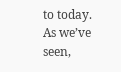to today. As we’ve seen,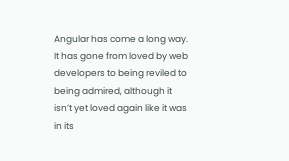Angular has come a long way. It has gone from loved by web developers to being reviled to being admired, although it isn’t yet loved again like it was in its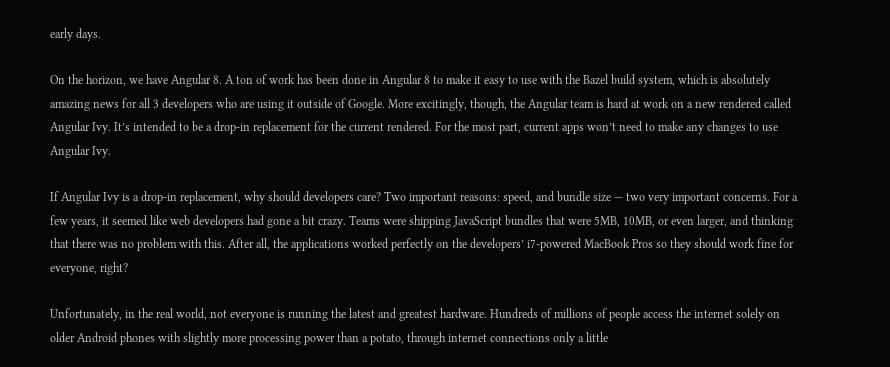early days.

On the horizon, we have Angular 8. A ton of work has been done in Angular 8 to make it easy to use with the Bazel build system, which is absolutely amazing news for all 3 developers who are using it outside of Google. More excitingly, though, the Angular team is hard at work on a new rendered called Angular Ivy. It’s intended to be a drop-in replacement for the current rendered. For the most part, current apps won’t need to make any changes to use Angular Ivy.

If Angular Ivy is a drop-in replacement, why should developers care? Two important reasons: speed, and bundle size — two very important concerns. For a few years, it seemed like web developers had gone a bit crazy. Teams were shipping JavaScript bundles that were 5MB, 10MB, or even larger, and thinking that there was no problem with this. After all, the applications worked perfectly on the developers’ i7-powered MacBook Pros so they should work fine for everyone, right?

Unfortunately, in the real world, not everyone is running the latest and greatest hardware. Hundreds of millions of people access the internet solely on older Android phones with slightly more processing power than a potato, through internet connections only a little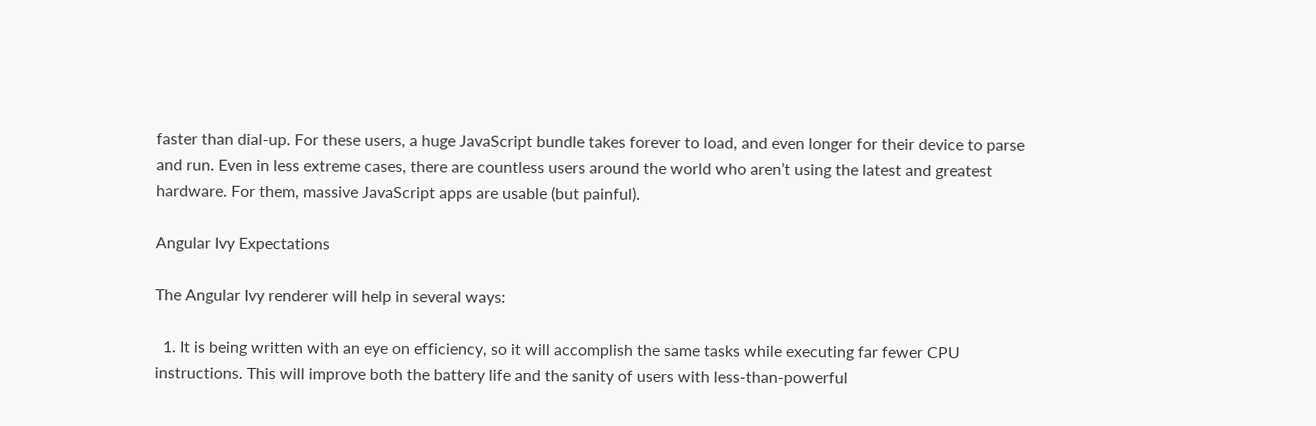faster than dial-up. For these users, a huge JavaScript bundle takes forever to load, and even longer for their device to parse and run. Even in less extreme cases, there are countless users around the world who aren’t using the latest and greatest hardware. For them, massive JavaScript apps are usable (but painful).

Angular Ivy Expectations

The Angular Ivy renderer will help in several ways:

  1. It is being written with an eye on efficiency, so it will accomplish the same tasks while executing far fewer CPU instructions. This will improve both the battery life and the sanity of users with less-than-powerful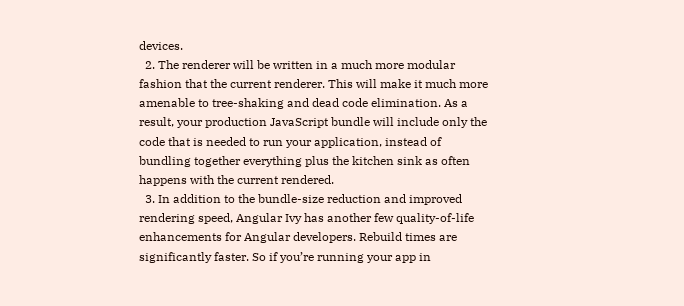devices.
  2. The renderer will be written in a much more modular fashion that the current renderer. This will make it much more amenable to tree-shaking and dead code elimination. As a result, your production JavaScript bundle will include only the code that is needed to run your application, instead of bundling together everything plus the kitchen sink as often happens with the current rendered.
  3. In addition to the bundle-size reduction and improved rendering speed, Angular Ivy has another few quality-of-life enhancements for Angular developers. Rebuild times are significantly faster. So if you’re running your app in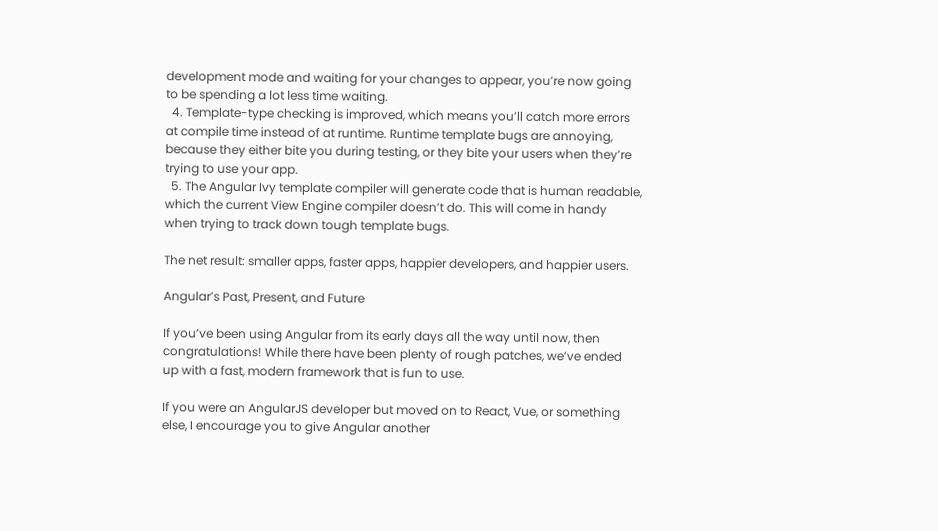development mode and waiting for your changes to appear, you’re now going to be spending a lot less time waiting.
  4. Template-type checking is improved, which means you’ll catch more errors at compile time instead of at runtime. Runtime template bugs are annoying, because they either bite you during testing, or they bite your users when they’re trying to use your app.
  5. The Angular Ivy template compiler will generate code that is human readable, which the current View Engine compiler doesn’t do. This will come in handy when trying to track down tough template bugs.

The net result: smaller apps, faster apps, happier developers, and happier users.

Angular’s Past, Present, and Future

If you’ve been using Angular from its early days all the way until now, then congratulations! While there have been plenty of rough patches, we’ve ended up with a fast, modern framework that is fun to use.

If you were an AngularJS developer but moved on to React, Vue, or something else, I encourage you to give Angular another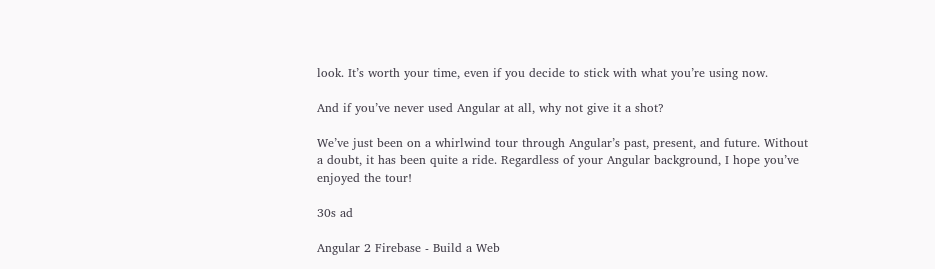look. It’s worth your time, even if you decide to stick with what you’re using now.

And if you’ve never used Angular at all, why not give it a shot?

We’ve just been on a whirlwind tour through Angular’s past, present, and future. Without a doubt, it has been quite a ride. Regardless of your Angular background, I hope you’ve enjoyed the tour!

30s ad

Angular 2 Firebase - Build a Web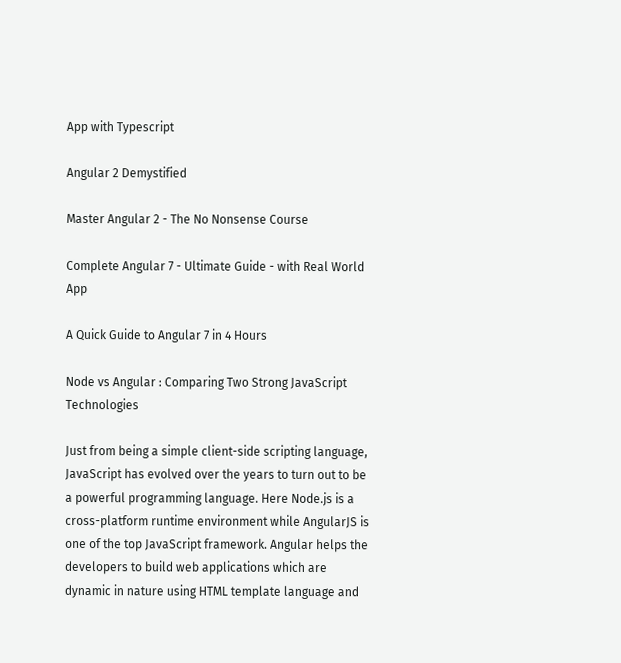App with Typescript

Angular 2 Demystified

Master Angular 2 - The No Nonsense Course

Complete Angular 7 - Ultimate Guide - with Real World App

A Quick Guide to Angular 7 in 4 Hours

Node vs Angular : Comparing Two Strong JavaScript Technologies

Just from being a simple client-side scripting language, JavaScript has evolved over the years to turn out to be a powerful programming language. Here Node.js is a cross-platform runtime environment while AngularJS is one of the top JavaScript framework. Angular helps the developers to build web applications which are dynamic in nature using HTML template language and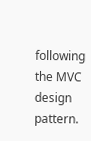following the MVC design pattern.